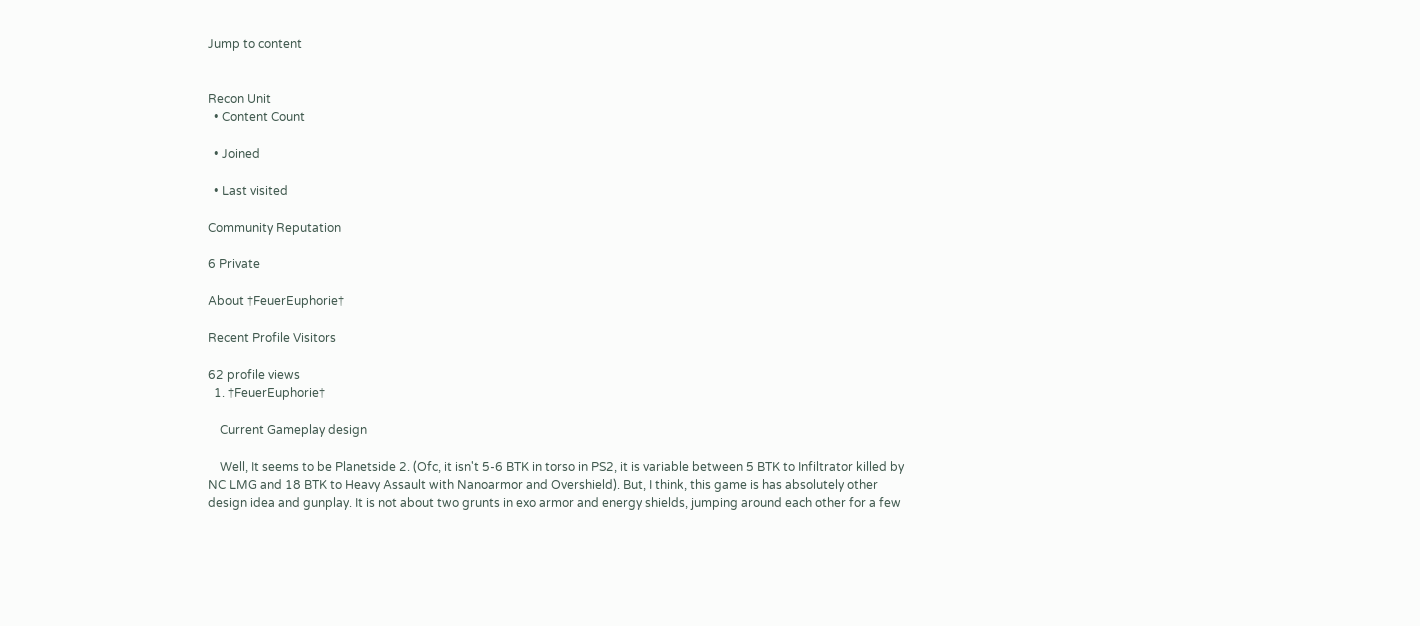Jump to content


Recon Unit
  • Content Count

  • Joined

  • Last visited

Community Reputation

6 Private

About †FeuerEuphorie†

Recent Profile Visitors

62 profile views
  1. †FeuerEuphorie†

    Current Gameplay design

    Well, It seems to be Planetside 2. (Ofc, it isn't 5-6 BTK in torso in PS2, it is variable between 5 BTK to Infiltrator killed by NC LMG and 18 BTK to Heavy Assault with Nanoarmor and Overshield). But, I think, this game is has absolutely other design idea and gunplay. It is not about two grunts in exo armor and energy shields, jumping around each other for a few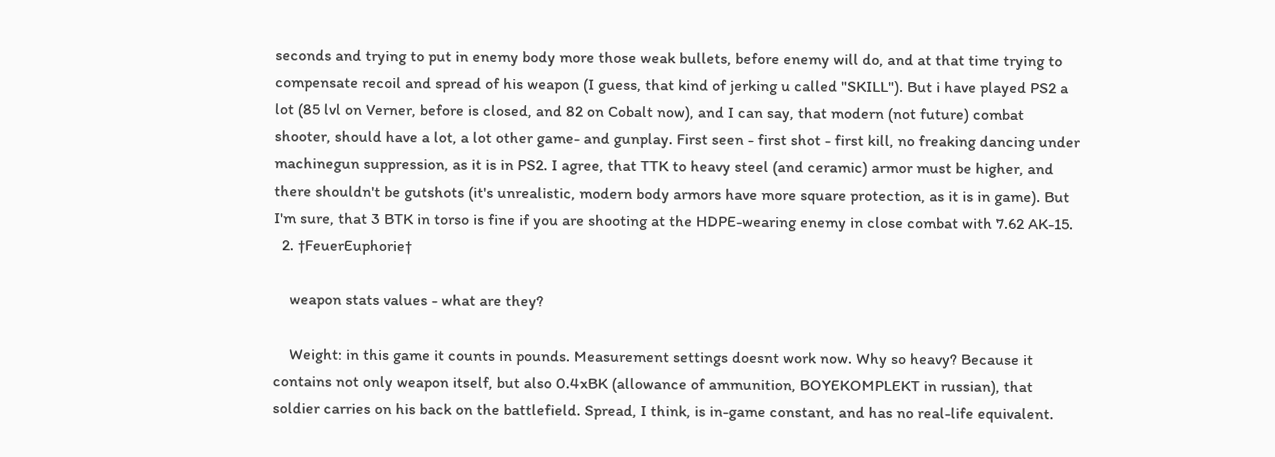seconds and trying to put in enemy body more those weak bullets, before enemy will do, and at that time trying to compensate recoil and spread of his weapon (I guess, that kind of jerking u called "SKILL"). But i have played PS2 a lot (85 lvl on Verner, before is closed, and 82 on Cobalt now), and I can say, that modern (not future) combat shooter, should have a lot, a lot other game- and gunplay. First seen - first shot - first kill, no freaking dancing under machinegun suppression, as it is in PS2. I agree, that TTK to heavy steel (and ceramic) armor must be higher, and there shouldn't be gutshots (it's unrealistic, modern body armors have more square protection, as it is in game). But I'm sure, that 3 BTK in torso is fine if you are shooting at the HDPE-wearing enemy in close combat with 7.62 AK-15.
  2. †FeuerEuphorie†

    weapon stats values - what are they?

    Weight: in this game it counts in pounds. Measurement settings doesnt work now. Why so heavy? Because it contains not only weapon itself, but also 0.4xBK (allowance of ammunition, BOYEKOMPLEKT in russian), that soldier carries on his back on the battlefield. Spread, I think, is in-game constant, and has no real-life equivalent.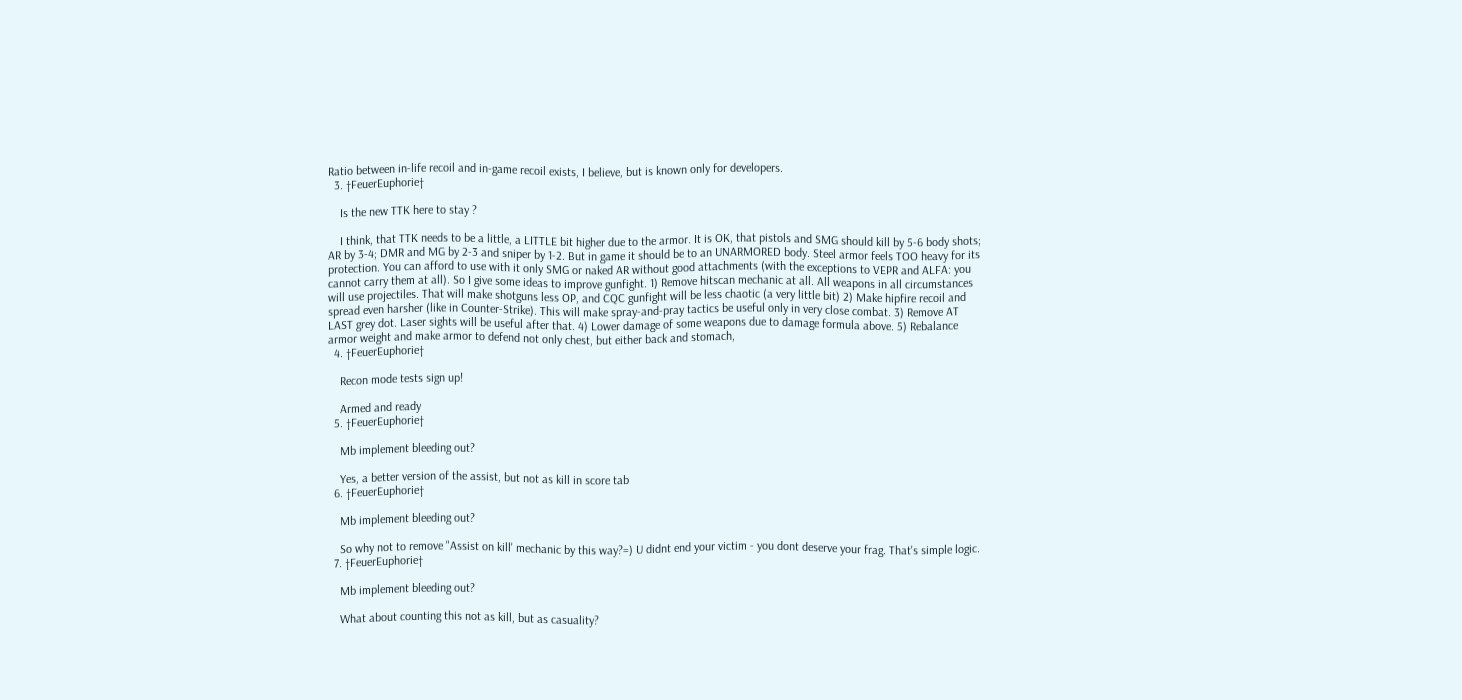Ratio between in-life recoil and in-game recoil exists, I believe, but is known only for developers.
  3. †FeuerEuphorie†

    Is the new TTK here to stay ?

    I think, that TTK needs to be a little, a LITTLE bit higher due to the armor. It is OK, that pistols and SMG should kill by 5-6 body shots; AR by 3-4; DMR and MG by 2-3 and sniper by 1-2. But in game it should be to an UNARMORED body. Steel armor feels TOO heavy for its protection. You can afford to use with it only SMG or naked AR without good attachments (with the exceptions to VEPR and ALFA: you cannot carry them at all). So I give some ideas to improve gunfight. 1) Remove hitscan mechanic at all. All weapons in all circumstances will use projectiles. That will make shotguns less OP, and CQC gunfight will be less chaotic (a very little bit) 2) Make hipfire recoil and spread even harsher (like in Counter-Strike). This will make spray-and-pray tactics be useful only in very close combat. 3) Remove AT LAST grey dot. Laser sights will be useful after that. 4) Lower damage of some weapons due to damage formula above. 5) Rebalance armor weight and make armor to defend not only chest, but either back and stomach,
  4. †FeuerEuphorie†

    Recon mode tests sign up!

    Armed and ready
  5. †FeuerEuphorie†

    Mb implement bleeding out?

    Yes, a better version of the assist, but not as kill in score tab
  6. †FeuerEuphorie†

    Mb implement bleeding out?

    So why not to remove "Assist on kill' mechanic by this way?=) U didnt end your victim - you dont deserve your frag. That's simple logic.
  7. †FeuerEuphorie†

    Mb implement bleeding out?

    What about counting this not as kill, but as casuality?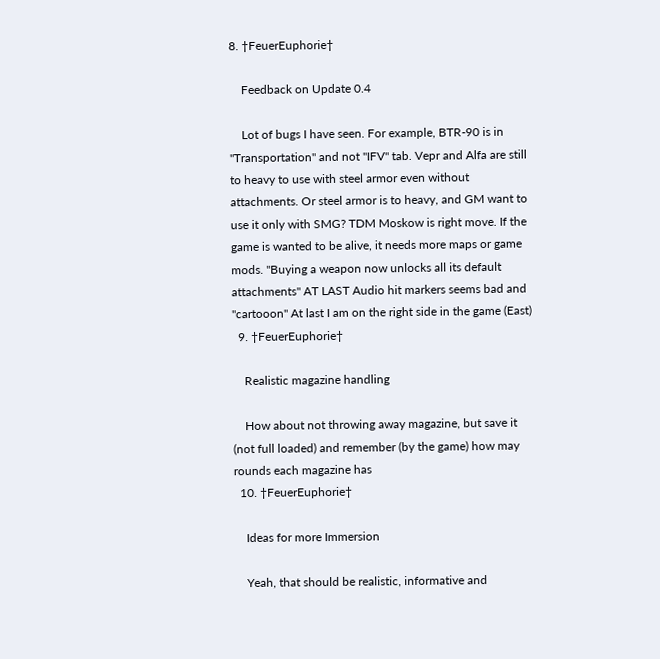8. †FeuerEuphorie†

    Feedback on Update 0.4

    Lot of bugs I have seen. For example, BTR-90 is in "Transportation" and not "IFV" tab. Vepr and Alfa are still to heavy to use with steel armor even without attachments. Or steel armor is to heavy, and GM want to use it only with SMG? TDM Moskow is right move. If the game is wanted to be alive, it needs more maps or game mods. "Buying a weapon now unlocks all its default attachments" AT LAST Audio hit markers seems bad and "cartooon" At last I am on the right side in the game (East)
  9. †FeuerEuphorie†

    Realistic magazine handling

    How about not throwing away magazine, but save it (not full loaded) and remember (by the game) how may rounds each magazine has
  10. †FeuerEuphorie†

    Ideas for more Immersion

    Yeah, that should be realistic, informative and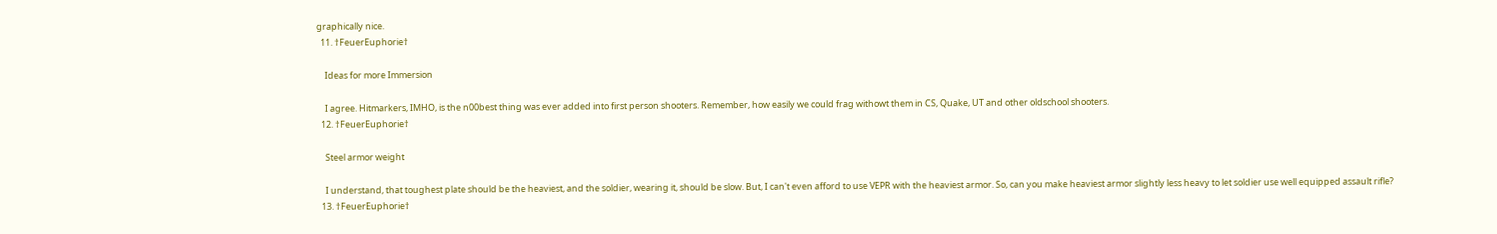graphically nice.
  11. †FeuerEuphorie†

    Ideas for more Immersion

    I agree. Hitmarkers, IMHO, is the n00best thing was ever added into first person shooters. Remember, how easily we could frag withowt them in CS, Quake, UT and other oldschool shooters.
  12. †FeuerEuphorie†

    Steel armor weight

    I understand, that toughest plate should be the heaviest, and the soldier, wearing it, should be slow. But, I can't even afford to use VEPR with the heaviest armor. So, can you make heaviest armor slightly less heavy to let soldier use well equipped assault rifle?
  13. †FeuerEuphorie†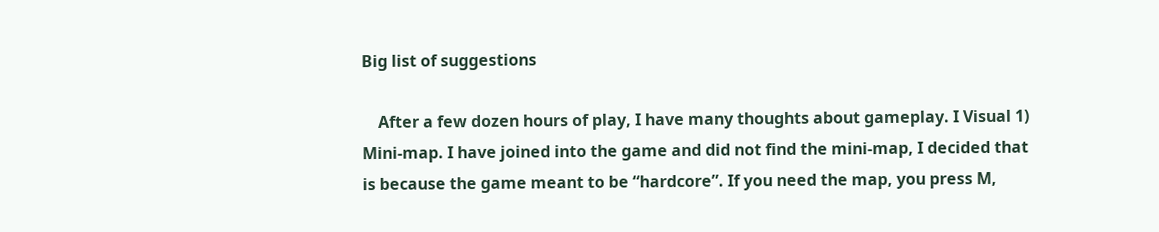Big list of suggestions

    After a few dozen hours of play, I have many thoughts about gameplay. I Visual 1) Mini-map. I have joined into the game and did not find the mini-map, I decided that is because the game meant to be “hardcore”. If you need the map, you press M,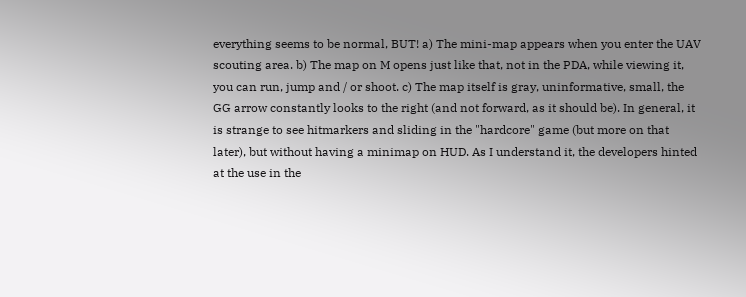everything seems to be normal, BUT! a) The mini-map appears when you enter the UAV scouting area. b) The map on M opens just like that, not in the PDA, while viewing it, you can run, jump and / or shoot. c) The map itself is gray, uninformative, small, the GG arrow constantly looks to the right (and not forward, as it should be). In general, it is strange to see hitmarkers and sliding in the "hardcore" game (but more on that later), but without having a minimap on HUD. As I understand it, the developers hinted at the use in the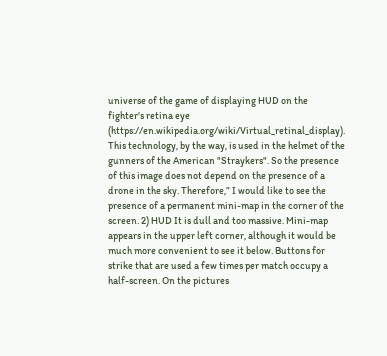universe of the game of displaying HUD on the fighter's retina eye (https://en.wikipedia.org/wiki/Virtual_retinal_display). This technology, by the way, is used in the helmet of the gunners of the American "Straykers". So the presence of this image does not depend on the presence of a drone in the sky. Therefore,” I would like to see the presence of a permanent mini-map in the corner of the screen. 2) HUD It is dull and too massive. Mini-map appears in the upper left corner, although it would be much more convenient to see it below. Buttons for strike that are used a few times per match occupy a half-screen. On the pictures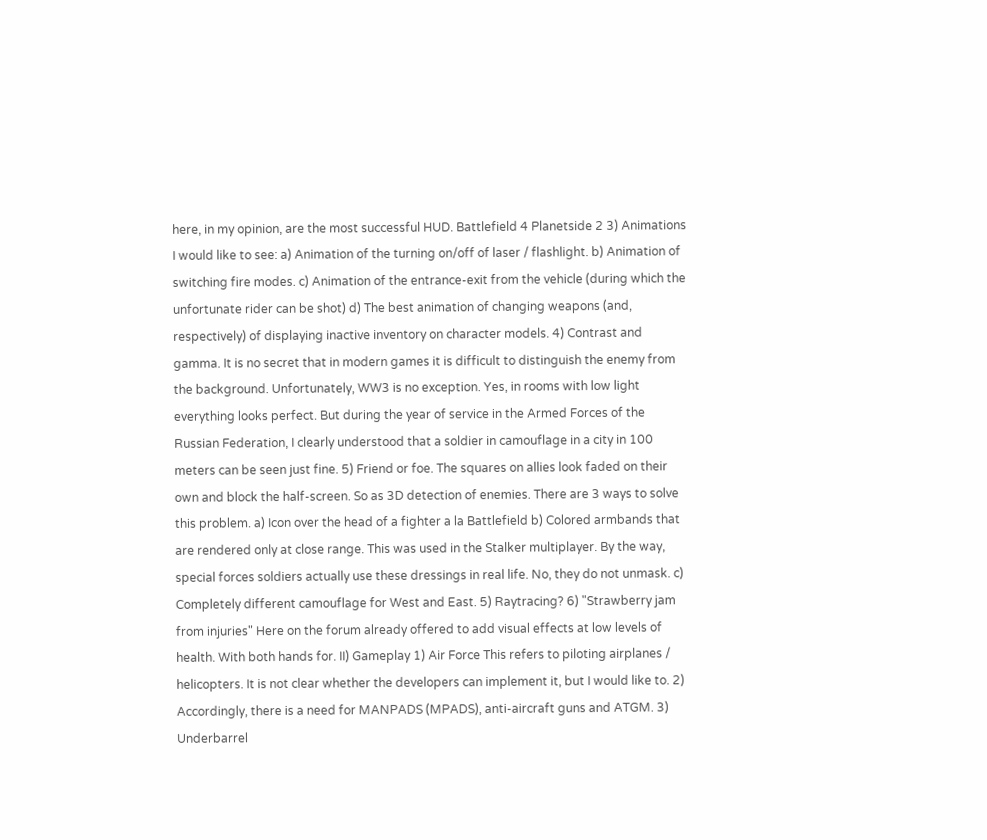here, in my opinion, are the most successful HUD. Battlefield 4 Planetside 2 3) Animations I would like to see: a) Animation of the turning on/off of laser / flashlight. b) Animation of switching fire modes. c) Animation of the entrance-exit from the vehicle (during which the unfortunate rider can be shot) d) The best animation of changing weapons (and, respectively) of displaying inactive inventory on character models. 4) Contrast and gamma. It is no secret that in modern games it is difficult to distinguish the enemy from the background. Unfortunately, WW3 is no exception. Yes, in rooms with low light everything looks perfect. But during the year of service in the Armed Forces of the Russian Federation, I clearly understood that a soldier in camouflage in a city in 100 meters can be seen just fine. 5) Friend or foe. The squares on allies look faded on their own and block the half-screen. So as 3D detection of enemies. There are 3 ways to solve this problem. a) Icon over the head of a fighter a la Battlefield b) Colored armbands that are rendered only at close range. This was used in the Stalker multiplayer. By the way, special forces soldiers actually use these dressings in real life. No, they do not unmask. c) Completely different camouflage for West and East. 5) Raytracing? 6) "Strawberry jam from injuries" Here on the forum already offered to add visual effects at low levels of health. With both hands for. II) Gameplay 1) Air Force This refers to piloting airplanes / helicopters. It is not clear whether the developers can implement it, but I would like to. 2) Accordingly, there is a need for MANPADS (MPADS), anti-aircraft guns and ATGM. 3) Underbarrel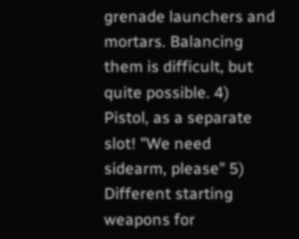grenade launchers and mortars. Balancing them is difficult, but quite possible. 4) Pistol, as a separate slot! "We need sidearm, please" 5) Different starting weapons for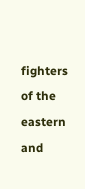fighters of the eastern and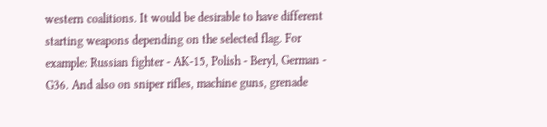western coalitions. It would be desirable to have different starting weapons depending on the selected flag. For example: Russian fighter - AK-15, Polish - Beryl, German - G36. And also on sniper rifles, machine guns, grenade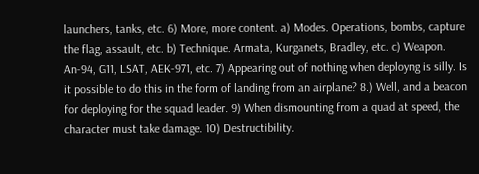launchers, tanks, etc. 6) More, more content. a) Modes. Operations, bombs, capture the flag, assault, etc. b) Technique. Armata, Kurganets, Bradley, etc. c) Weapon. An-94, G11, LSAT, AEK-971, etc. 7) Appearing out of nothing when deployng is silly. Is it possible to do this in the form of landing from an airplane? 8.) Well, and a beacon for deploying for the squad leader. 9) When dismounting from a quad at speed, the character must take damage. 10) Destructibility.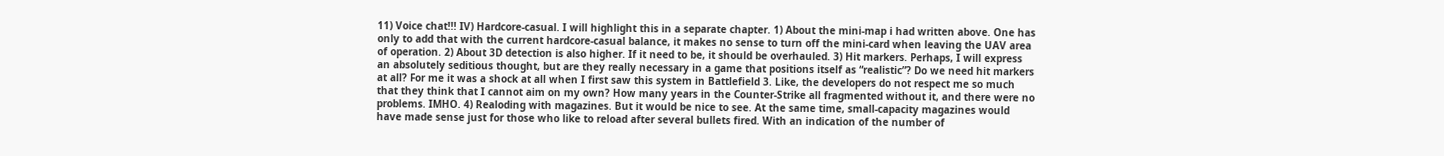11) Voice chat!!! IV) Hardcore-casual. I will highlight this in a separate chapter. 1) About the mini-map i had written above. One has only to add that with the current hardcore-casual balance, it makes no sense to turn off the mini-card when leaving the UAV area of operation. 2) About 3D detection is also higher. If it need to be, it should be overhauled. 3) Hit markers. Perhaps, I will express an absolutely seditious thought, but are they really necessary in a game that positions itself as “realistic”? Do we need hit markers at all? For me it was a shock at all when I first saw this system in Battlefield 3. Like, the developers do not respect me so much that they think that I cannot aim on my own? How many years in the Counter-Strike all fragmented without it, and there were no problems. IMHO. 4) Realoding with magazines. But it would be nice to see. At the same time, small-capacity magazines would have made sense just for those who like to reload after several bullets fired. With an indication of the number of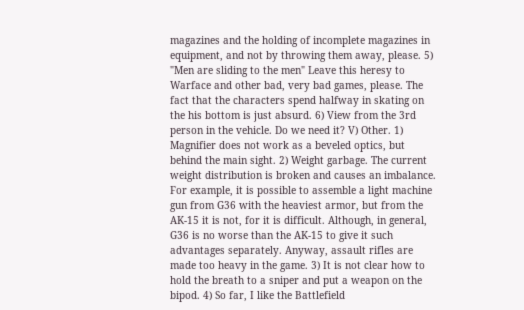magazines and the holding of incomplete magazines in equipment, and not by throwing them away, please. 5) "Men are sliding to the men" Leave this heresy to Warface and other bad, very bad games, please. The fact that the characters spend halfway in skating on the his bottom is just absurd. 6) View from the 3rd person in the vehicle. Do we need it? V) Other. 1) Magnifier does not work as a beveled optics, but behind the main sight. 2) Weight garbage. The current weight distribution is broken and causes an imbalance. For example, it is possible to assemble a light machine gun from G36 with the heaviest armor, but from the AK-15 it is not, for it is difficult. Although, in general, G36 is no worse than the AK-15 to give it such advantages separately. Anyway, assault rifles are made too heavy in the game. 3) It is not clear how to hold the breath to a sniper and put a weapon on the bipod. 4) So far, I like the Battlefield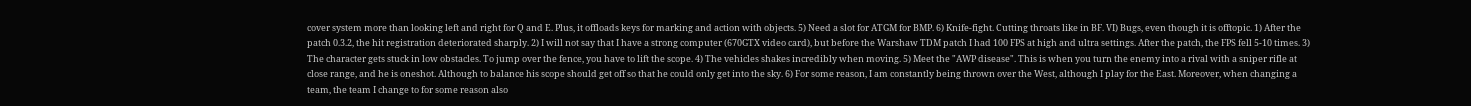cover system more than looking left and right for Q and E. Plus, it offloads keys for marking and action with objects. 5) Need a slot for ATGM for BMP. 6) Knife-fight. Cutting throats like in BF. VI) Bugs, even though it is offtopic. 1) After the patch 0.3.2, the hit registration deteriorated sharply. 2) I will not say that I have a strong computer (670GTX video card), but before the Warshaw TDM patch I had 100 FPS at high and ultra settings. After the patch, the FPS fell 5-10 times. 3) The character gets stuck in low obstacles. To jump over the fence, you have to lift the scope. 4) The vehicles shakes incredibly when moving. 5) Meet the "AWP disease". This is when you turn the enemy into a rival with a sniper rifle at close range, and he is oneshot. Although to balance his scope should get off so that he could only get into the sky. 6) For some reason, I am constantly being thrown over the West, although I play for the East. Moreover, when changing a team, the team I change to for some reason also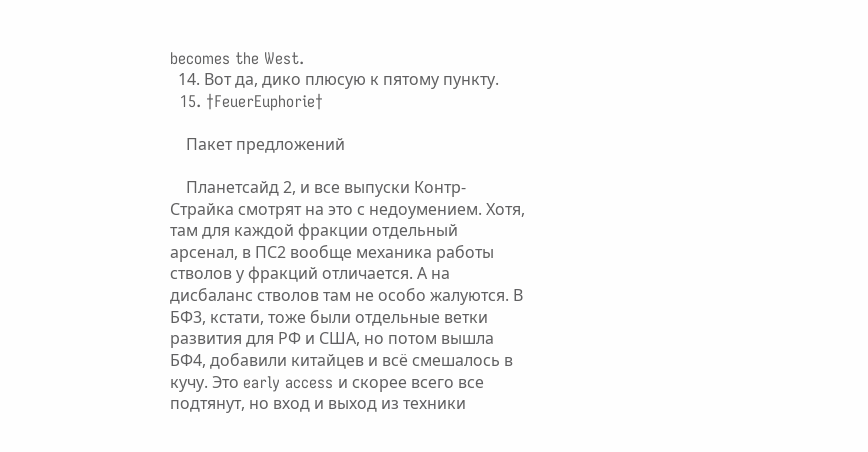becomes the West.
  14. Вот да, дико плюсую к пятому пункту.
  15. †FeuerEuphorie†

    Пакет предложений

    Планетсайд 2, и все выпуски Контр-Страйка смотрят на это с недоумением. Хотя, там для каждой фракции отдельный арсенал, в ПС2 вообще механика работы стволов у фракций отличается. А на дисбаланс стволов там не особо жалуются. В БФ3, кстати, тоже были отдельные ветки развития для РФ и США, но потом вышла БФ4, добавили китайцев и всё смешалось в кучу. Это early access и скорее всего все подтянут, но вход и выход из техники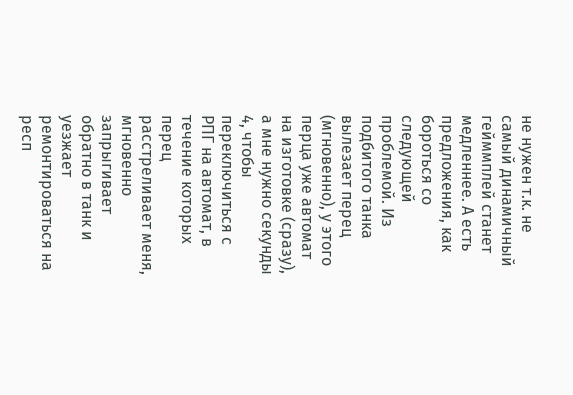не нужен т.к. не самый динамичный гейммплей станет медленнее. А есть предложения, как бороться со следующей проблемой. Из подбитого танка вылезает перец (мгновенно), у этого перца уже автомат на изготовке (сразу), а мне нужно секунды 4, чтобы переключиться с РПГ на автомат, в течение которых перец расстреливает меня, мгновенно запрыгивает обратно в танк и уезжает ремонтироваться на респ